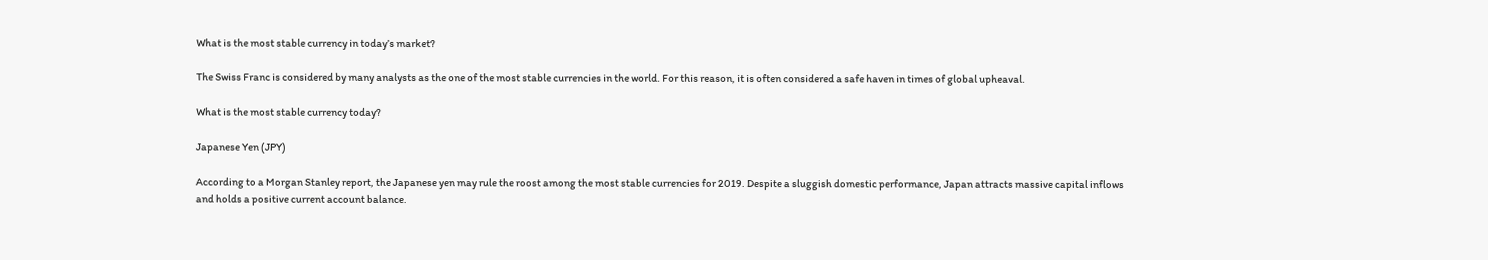What is the most stable currency in today’s market?

The Swiss Franc is considered by many analysts as the one of the most stable currencies in the world. For this reason, it is often considered a safe haven in times of global upheaval.

What is the most stable currency today?

Japanese Yen (JPY)

According to a Morgan Stanley report, the Japanese yen may rule the roost among the most stable currencies for 2019. Despite a sluggish domestic performance, Japan attracts massive capital inflows and holds a positive current account balance.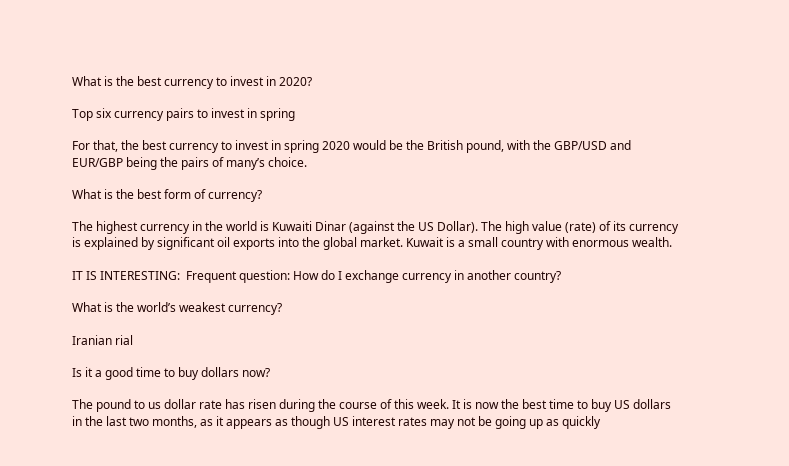What is the best currency to invest in 2020?

Top six currency pairs to invest in spring

For that, the best currency to invest in spring 2020 would be the British pound, with the GBP/USD and EUR/GBP being the pairs of many’s choice.

What is the best form of currency?

The highest currency in the world is Kuwaiti Dinar (against the US Dollar). The high value (rate) of its currency is explained by significant oil exports into the global market. Kuwait is a small country with enormous wealth.

IT IS INTERESTING:  Frequent question: How do I exchange currency in another country?

What is the world’s weakest currency?

Iranian rial

Is it a good time to buy dollars now?

The pound to us dollar rate has risen during the course of this week. It is now the best time to buy US dollars in the last two months, as it appears as though US interest rates may not be going up as quickly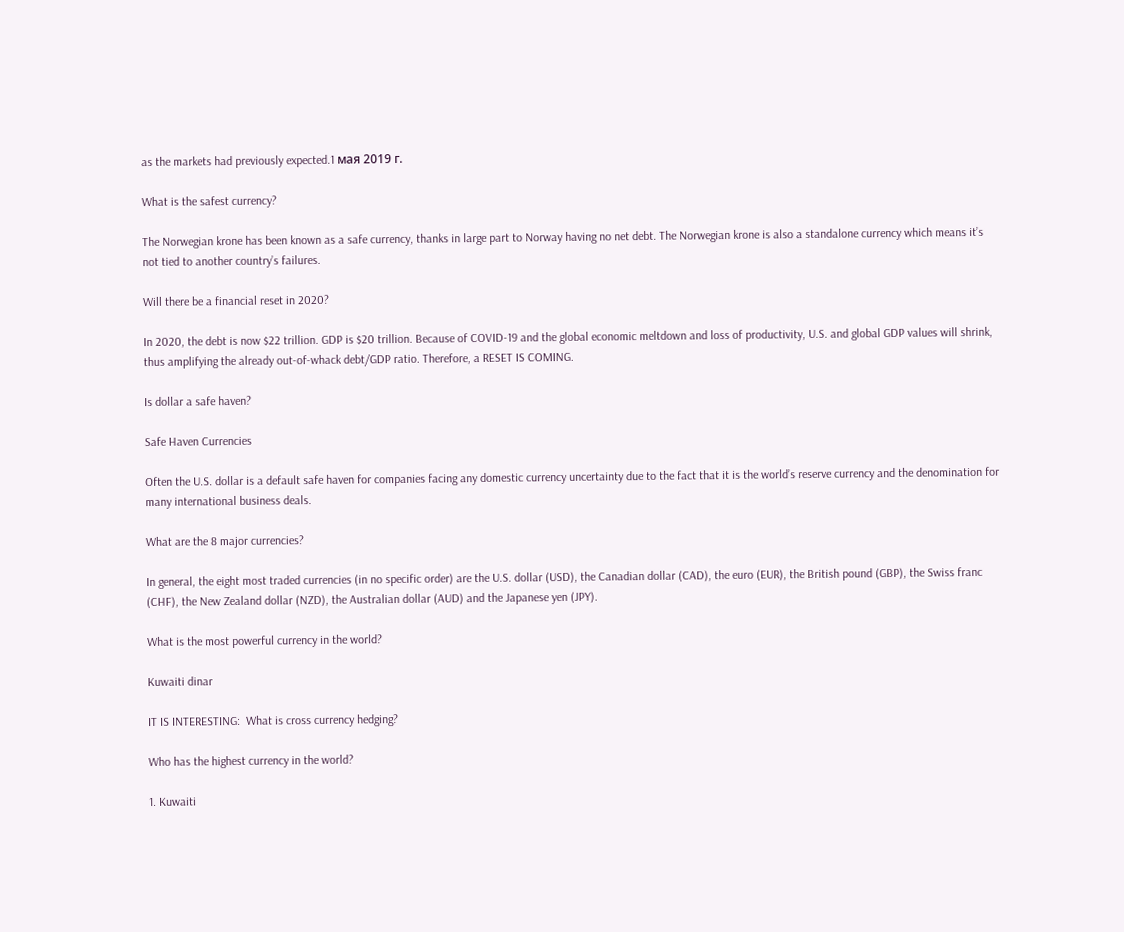as the markets had previously expected.1 мая 2019 г.

What is the safest currency?

The Norwegian krone has been known as a safe currency, thanks in large part to Norway having no net debt. The Norwegian krone is also a standalone currency which means it’s not tied to another country’s failures.

Will there be a financial reset in 2020?

In 2020, the debt is now $22 trillion. GDP is $20 trillion. Because of COVID-19 and the global economic meltdown and loss of productivity, U.S. and global GDP values will shrink, thus amplifying the already out-of-whack debt/GDP ratio. Therefore, a RESET IS COMING.

Is dollar a safe haven?

Safe Haven Currencies

Often the U.S. dollar is a default safe haven for companies facing any domestic currency uncertainty due to the fact that it is the world’s reserve currency and the denomination for many international business deals.

What are the 8 major currencies?

In general, the eight most traded currencies (in no specific order) are the U.S. dollar (USD), the Canadian dollar (CAD), the euro (EUR), the British pound (GBP), the Swiss franc (CHF), the New Zealand dollar (NZD), the Australian dollar (AUD) and the Japanese yen (JPY).

What is the most powerful currency in the world?

Kuwaiti dinar

IT IS INTERESTING:  What is cross currency hedging?

Who has the highest currency in the world?

1. Kuwaiti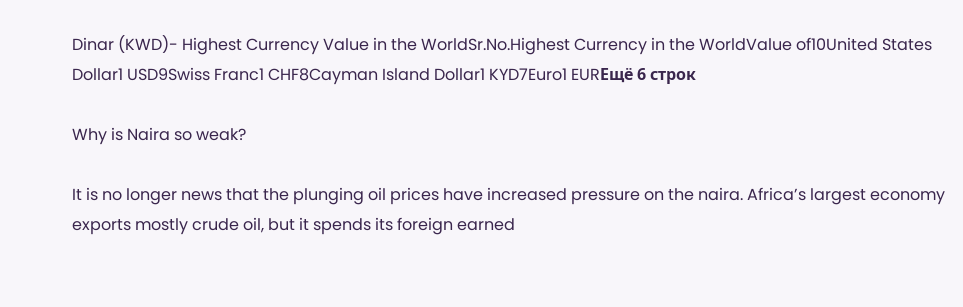Dinar (KWD)- Highest Currency Value in the WorldSr.No.Highest Currency in the WorldValue of10United States Dollar1 USD9Swiss Franc1 CHF8Cayman Island Dollar1 KYD7Euro1 EURЕщё 6 строк

Why is Naira so weak?

It is no longer news that the plunging oil prices have increased pressure on the naira. Africa’s largest economy exports mostly crude oil, but it spends its foreign earned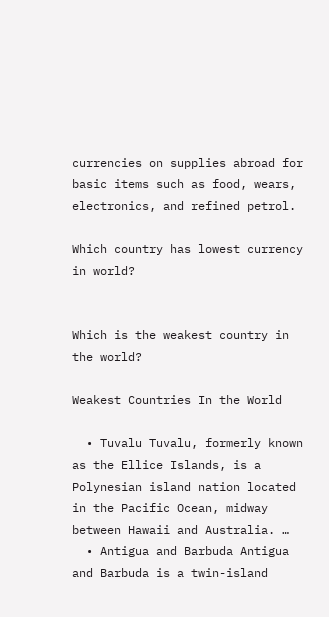currencies on supplies abroad for basic items such as food, wears, electronics, and refined petrol.

Which country has lowest currency in world?


Which is the weakest country in the world?

Weakest Countries In the World

  • Tuvalu Tuvalu, formerly known as the Ellice Islands, is a Polynesian island nation located in the Pacific Ocean, midway between Hawaii and Australia. …
  • Antigua and Barbuda Antigua and Barbuda is a twin-island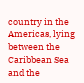country in the Americas, lying between the Caribbean Sea and the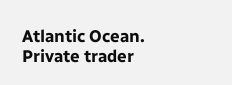Atlantic Ocean.
Private trader